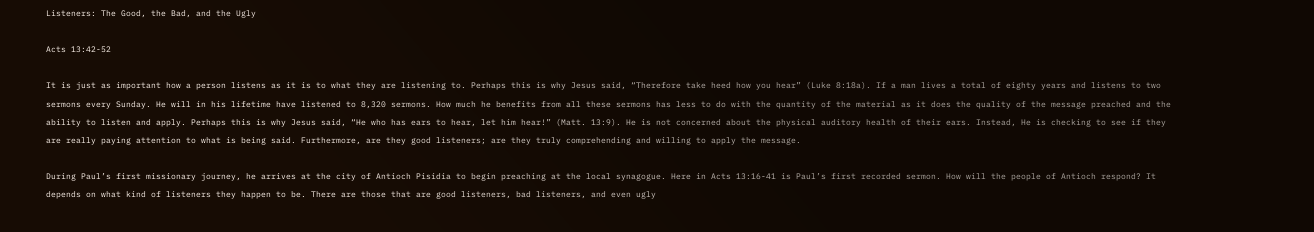Listeners: The Good, the Bad, and the Ugly

Acts 13:42-52

It is just as important how a person listens as it is to what they are listening to. Perhaps this is why Jesus said, “Therefore take heed how you hear” (Luke 8:18a). If a man lives a total of eighty years and listens to two sermons every Sunday. He will in his lifetime have listened to 8,320 sermons. How much he benefits from all these sermons has less to do with the quantity of the material as it does the quality of the message preached and the ability to listen and apply. Perhaps this is why Jesus said, “He who has ears to hear, let him hear!” (Matt. 13:9). He is not concerned about the physical auditory health of their ears. Instead, He is checking to see if they are really paying attention to what is being said. Furthermore, are they good listeners; are they truly comprehending and willing to apply the message.

During Paul’s first missionary journey, he arrives at the city of Antioch Pisidia to begin preaching at the local synagogue. Here in Acts 13:16-41 is Paul’s first recorded sermon. How will the people of Antioch respond? It depends on what kind of listeners they happen to be. There are those that are good listeners, bad listeners, and even ugly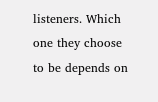listeners. Which one they choose to be depends on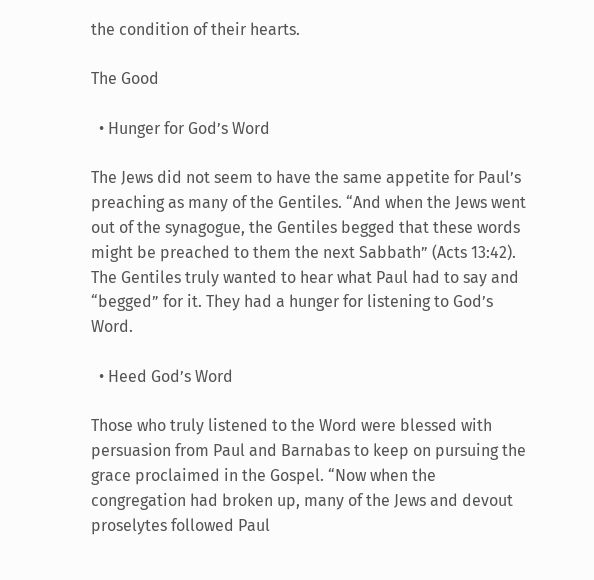the condition of their hearts.

The Good

  • Hunger for God’s Word

The Jews did not seem to have the same appetite for Paul’s preaching as many of the Gentiles. “And when the Jews went out of the synagogue, the Gentiles begged that these words might be preached to them the next Sabbath” (Acts 13:42). The Gentiles truly wanted to hear what Paul had to say and “begged” for it. They had a hunger for listening to God’s Word.

  • Heed God’s Word

Those who truly listened to the Word were blessed with persuasion from Paul and Barnabas to keep on pursuing the grace proclaimed in the Gospel. “Now when the congregation had broken up, many of the Jews and devout proselytes followed Paul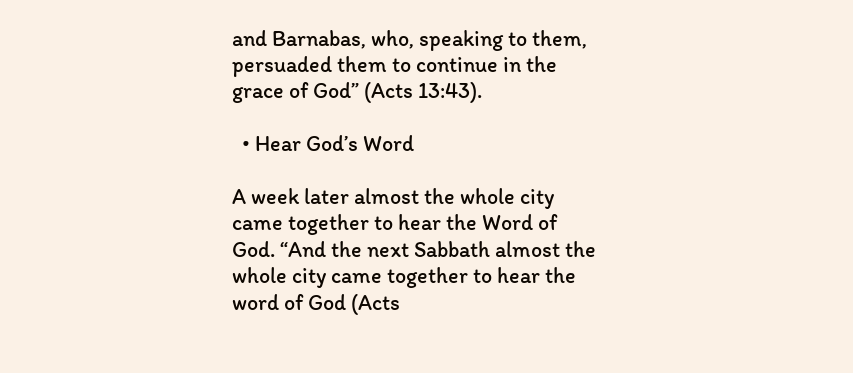and Barnabas, who, speaking to them, persuaded them to continue in the grace of God” (Acts 13:43).

  • Hear God’s Word

A week later almost the whole city came together to hear the Word of God. “And the next Sabbath almost the whole city came together to hear the word of God (Acts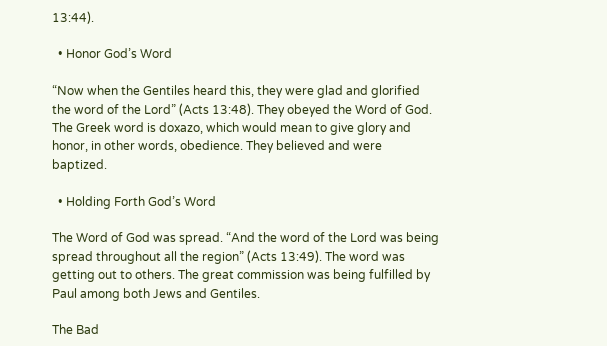13:44).

  • Honor God’s Word

“Now when the Gentiles heard this, they were glad and glorified the word of the Lord” (Acts 13:48). They obeyed the Word of God. The Greek word is doxazo, which would mean to give glory and honor, in other words, obedience. They believed and were baptized.

  • Holding Forth God’s Word

The Word of God was spread. “And the word of the Lord was being spread throughout all the region” (Acts 13:49). The word was getting out to others. The great commission was being fulfilled by Paul among both Jews and Gentiles.

The Bad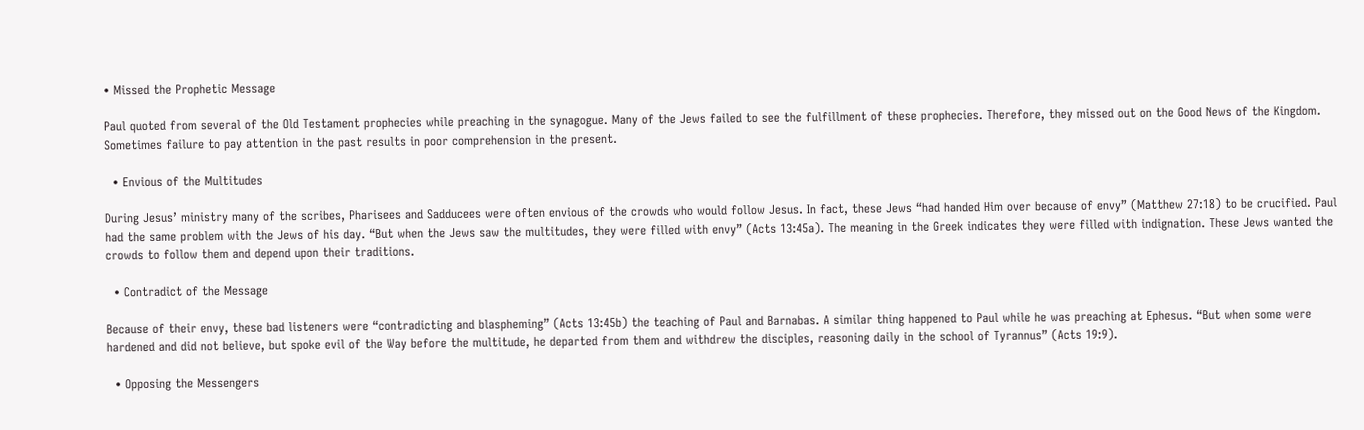• Missed the Prophetic Message

Paul quoted from several of the Old Testament prophecies while preaching in the synagogue. Many of the Jews failed to see the fulfillment of these prophecies. Therefore, they missed out on the Good News of the Kingdom. Sometimes failure to pay attention in the past results in poor comprehension in the present.

  • Envious of the Multitudes

During Jesus’ ministry many of the scribes, Pharisees and Sadducees were often envious of the crowds who would follow Jesus. In fact, these Jews “had handed Him over because of envy” (Matthew 27:18) to be crucified. Paul had the same problem with the Jews of his day. “But when the Jews saw the multitudes, they were filled with envy” (Acts 13:45a). The meaning in the Greek indicates they were filled with indignation. These Jews wanted the crowds to follow them and depend upon their traditions.

  • Contradict of the Message

Because of their envy, these bad listeners were “contradicting and blaspheming” (Acts 13:45b) the teaching of Paul and Barnabas. A similar thing happened to Paul while he was preaching at Ephesus. “But when some were hardened and did not believe, but spoke evil of the Way before the multitude, he departed from them and withdrew the disciples, reasoning daily in the school of Tyrannus” (Acts 19:9).

  • Opposing the Messengers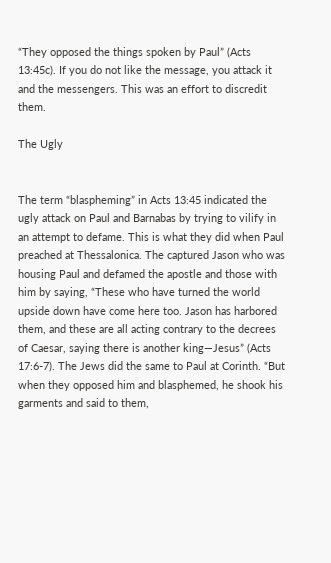“They opposed the things spoken by Paul” (Acts 13:45c). If you do not like the message, you attack it and the messengers. This was an effort to discredit them.

The Ugly


The term “blaspheming” in Acts 13:45 indicated the ugly attack on Paul and Barnabas by trying to vilify in an attempt to defame. This is what they did when Paul preached at Thessalonica. The captured Jason who was housing Paul and defamed the apostle and those with him by saying, “These who have turned the world upside down have come here too. Jason has harbored them, and these are all acting contrary to the decrees of Caesar, saying there is another king—Jesus” (Acts 17:6-7). The Jews did the same to Paul at Corinth. “But when they opposed him and blasphemed, he shook his garments and said to them,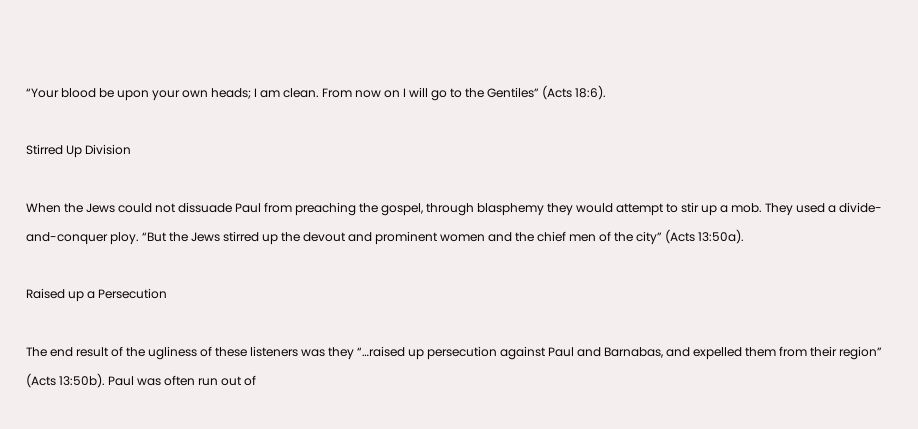“Your blood be upon your own heads; I am clean. From now on I will go to the Gentiles” (Acts 18:6).

Stirred Up Division

When the Jews could not dissuade Paul from preaching the gospel, through blasphemy they would attempt to stir up a mob. They used a divide-and-conquer ploy. “But the Jews stirred up the devout and prominent women and the chief men of the city” (Acts 13:50a).

Raised up a Persecution

The end result of the ugliness of these listeners was they “…raised up persecution against Paul and Barnabas, and expelled them from their region” (Acts 13:50b). Paul was often run out of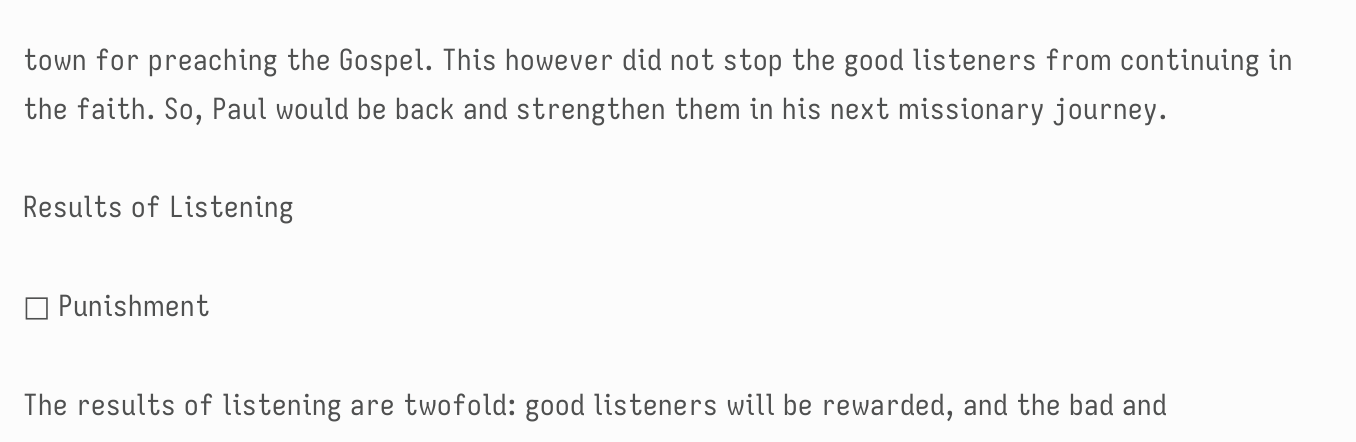town for preaching the Gospel. This however did not stop the good listeners from continuing in the faith. So, Paul would be back and strengthen them in his next missionary journey.

Results of Listening

□ Punishment

The results of listening are twofold: good listeners will be rewarded, and the bad and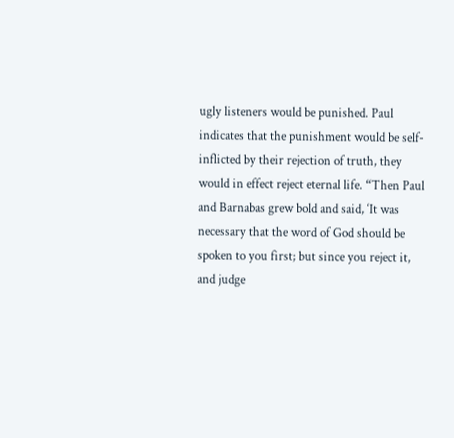ugly listeners would be punished. Paul indicates that the punishment would be self-inflicted by their rejection of truth, they would in effect reject eternal life. “Then Paul and Barnabas grew bold and said, ‘It was necessary that the word of God should be spoken to you first; but since you reject it, and judge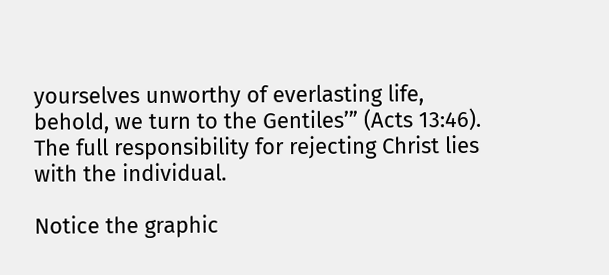yourselves unworthy of everlasting life, behold, we turn to the Gentiles’” (Acts 13:46). The full responsibility for rejecting Christ lies with the individual.

Notice the graphic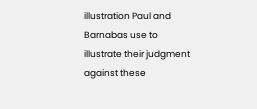illustration Paul and Barnabas use to illustrate their judgment against these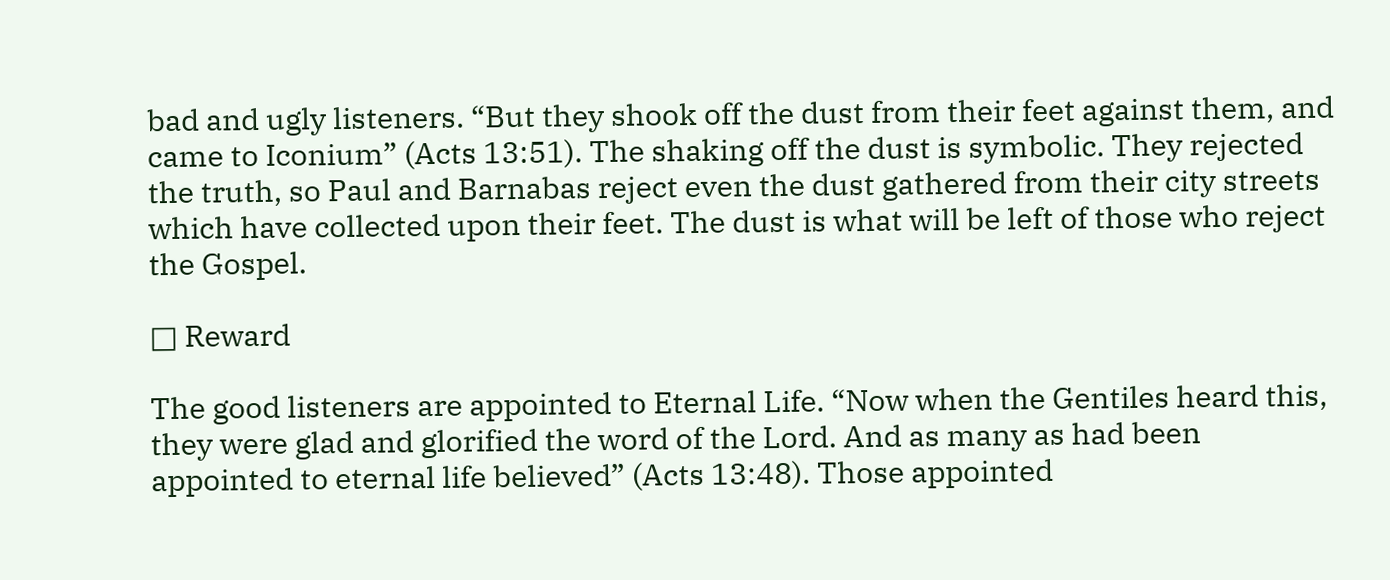bad and ugly listeners. “But they shook off the dust from their feet against them, and came to Iconium” (Acts 13:51). The shaking off the dust is symbolic. They rejected the truth, so Paul and Barnabas reject even the dust gathered from their city streets which have collected upon their feet. The dust is what will be left of those who reject the Gospel.

□ Reward

The good listeners are appointed to Eternal Life. “Now when the Gentiles heard this, they were glad and glorified the word of the Lord. And as many as had been appointed to eternal life believed” (Acts 13:48). Those appointed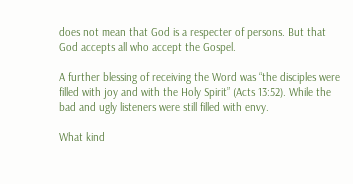does not mean that God is a respecter of persons. But that God accepts all who accept the Gospel.

A further blessing of receiving the Word was “the disciples were filled with joy and with the Holy Spirit” (Acts 13:52). While the bad and ugly listeners were still filled with envy.

What kind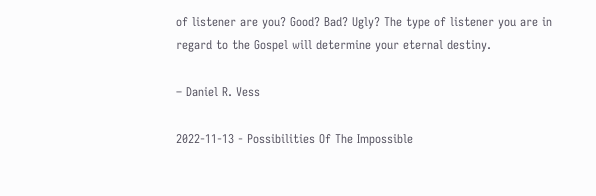of listener are you? Good? Bad? Ugly? The type of listener you are in regard to the Gospel will determine your eternal destiny.

– Daniel R. Vess

2022-11-13 - Possibilities Of The Impossible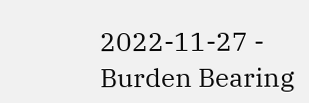2022-11-27 - Burden Bearing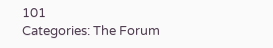101
Categories: The Forum